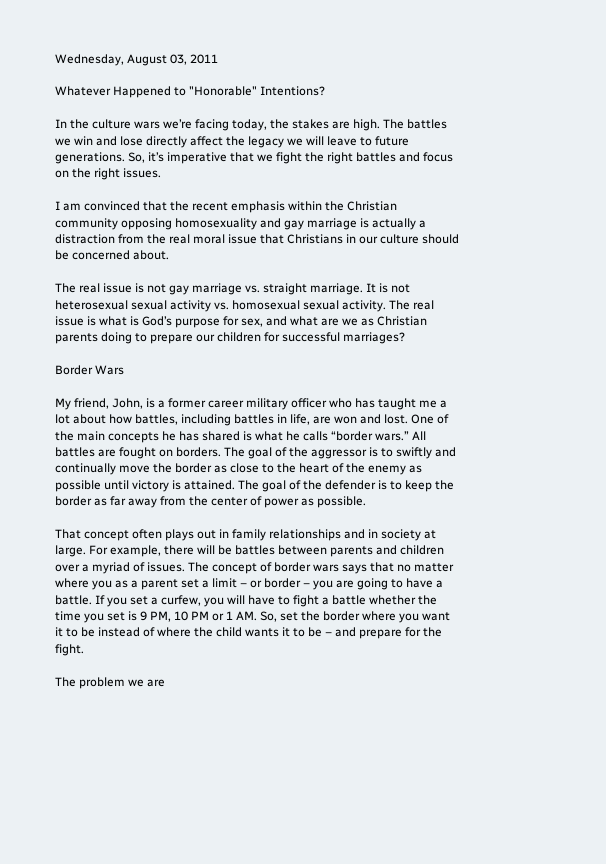Wednesday, August 03, 2011

Whatever Happened to "Honorable" Intentions?

In the culture wars we’re facing today, the stakes are high. The battles we win and lose directly affect the legacy we will leave to future generations. So, it’s imperative that we fight the right battles and focus on the right issues.

I am convinced that the recent emphasis within the Christian community opposing homosexuality and gay marriage is actually a distraction from the real moral issue that Christians in our culture should be concerned about.

The real issue is not gay marriage vs. straight marriage. It is not heterosexual sexual activity vs. homosexual sexual activity. The real issue is what is God’s purpose for sex, and what are we as Christian parents doing to prepare our children for successful marriages?

Border Wars

My friend, John, is a former career military officer who has taught me a lot about how battles, including battles in life, are won and lost. One of the main concepts he has shared is what he calls “border wars.” All battles are fought on borders. The goal of the aggressor is to swiftly and continually move the border as close to the heart of the enemy as possible until victory is attained. The goal of the defender is to keep the border as far away from the center of power as possible.

That concept often plays out in family relationships and in society at large. For example, there will be battles between parents and children over a myriad of issues. The concept of border wars says that no matter where you as a parent set a limit – or border – you are going to have a battle. If you set a curfew, you will have to fight a battle whether the time you set is 9 PM, 10 PM or 1 AM. So, set the border where you want it to be instead of where the child wants it to be – and prepare for the fight.

The problem we are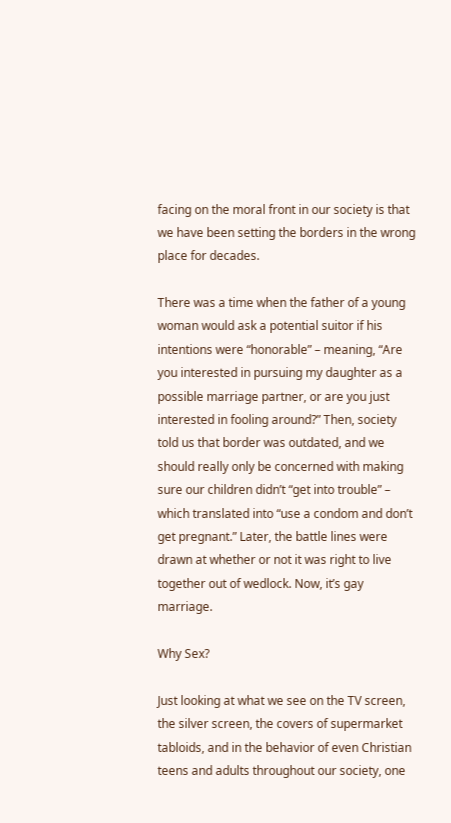facing on the moral front in our society is that we have been setting the borders in the wrong place for decades.

There was a time when the father of a young woman would ask a potential suitor if his intentions were “honorable” – meaning, “Are you interested in pursuing my daughter as a possible marriage partner, or are you just interested in fooling around?” Then, society told us that border was outdated, and we should really only be concerned with making sure our children didn’t “get into trouble” – which translated into “use a condom and don’t get pregnant.” Later, the battle lines were drawn at whether or not it was right to live together out of wedlock. Now, it’s gay marriage.

Why Sex?

Just looking at what we see on the TV screen, the silver screen, the covers of supermarket tabloids, and in the behavior of even Christian teens and adults throughout our society, one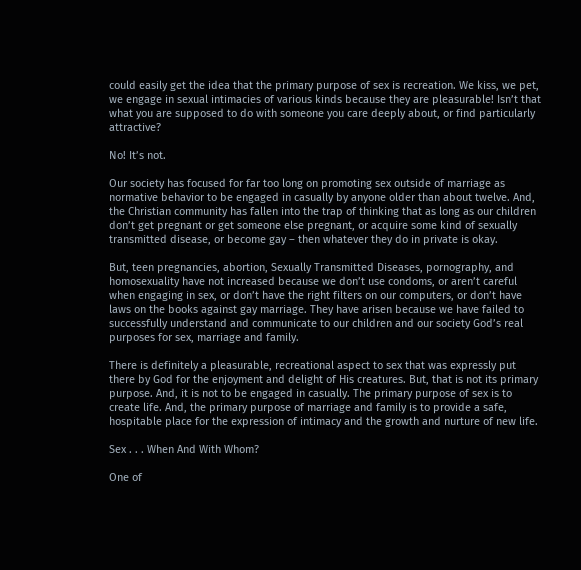could easily get the idea that the primary purpose of sex is recreation. We kiss, we pet, we engage in sexual intimacies of various kinds because they are pleasurable! Isn’t that what you are supposed to do with someone you care deeply about, or find particularly attractive?

No! It’s not.

Our society has focused for far too long on promoting sex outside of marriage as normative behavior to be engaged in casually by anyone older than about twelve. And, the Christian community has fallen into the trap of thinking that as long as our children don’t get pregnant or get someone else pregnant, or acquire some kind of sexually transmitted disease, or become gay – then whatever they do in private is okay.

But, teen pregnancies, abortion, Sexually Transmitted Diseases, pornography, and homosexuality have not increased because we don’t use condoms, or aren’t careful when engaging in sex, or don’t have the right filters on our computers, or don’t have laws on the books against gay marriage. They have arisen because we have failed to successfully understand and communicate to our children and our society God’s real purposes for sex, marriage and family.

There is definitely a pleasurable, recreational aspect to sex that was expressly put there by God for the enjoyment and delight of His creatures. But, that is not its primary purpose. And, it is not to be engaged in casually. The primary purpose of sex is to create life. And, the primary purpose of marriage and family is to provide a safe, hospitable place for the expression of intimacy and the growth and nurture of new life.

Sex . . . When And With Whom?

One of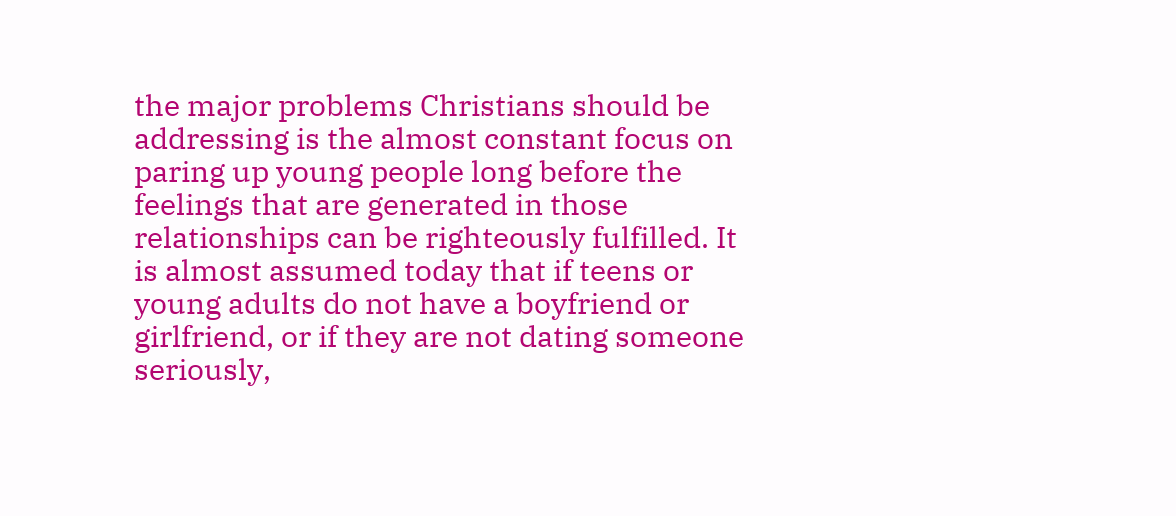the major problems Christians should be addressing is the almost constant focus on paring up young people long before the feelings that are generated in those relationships can be righteously fulfilled. It is almost assumed today that if teens or young adults do not have a boyfriend or girlfriend, or if they are not dating someone seriously,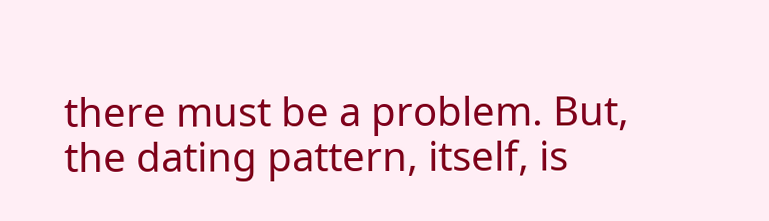there must be a problem. But, the dating pattern, itself, is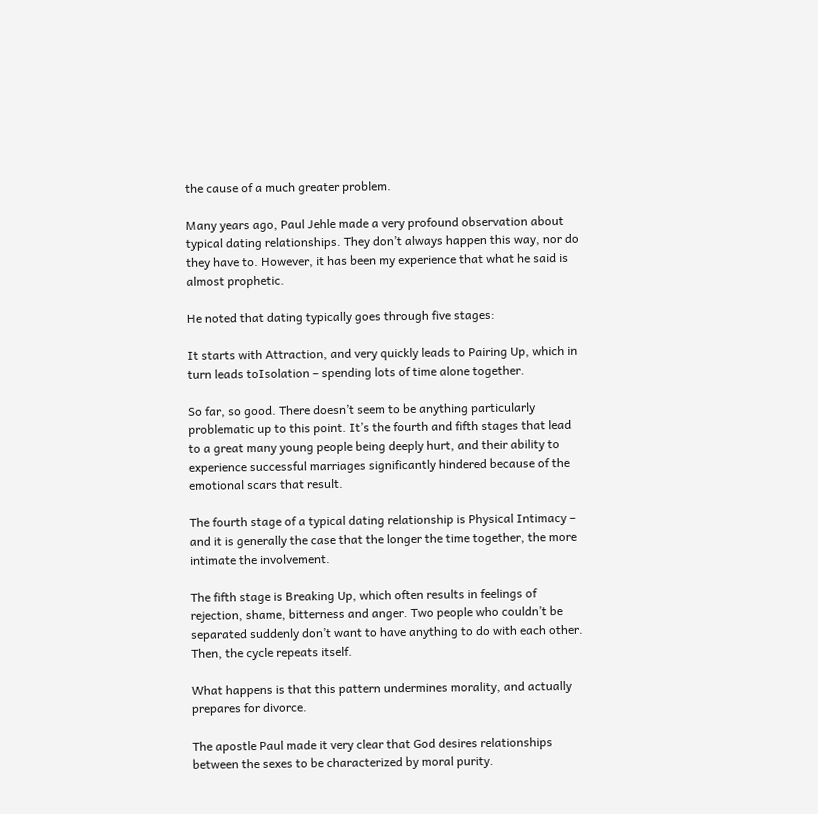the cause of a much greater problem.

Many years ago, Paul Jehle made a very profound observation about typical dating relationships. They don’t always happen this way, nor do they have to. However, it has been my experience that what he said is almost prophetic.

He noted that dating typically goes through five stages:

It starts with Attraction, and very quickly leads to Pairing Up, which in turn leads toIsolation – spending lots of time alone together.

So far, so good. There doesn’t seem to be anything particularly problematic up to this point. It’s the fourth and fifth stages that lead to a great many young people being deeply hurt, and their ability to experience successful marriages significantly hindered because of the emotional scars that result.

The fourth stage of a typical dating relationship is Physical Intimacy – and it is generally the case that the longer the time together, the more intimate the involvement.

The fifth stage is Breaking Up, which often results in feelings of rejection, shame, bitterness and anger. Two people who couldn’t be separated suddenly don’t want to have anything to do with each other. Then, the cycle repeats itself.

What happens is that this pattern undermines morality, and actually prepares for divorce.

The apostle Paul made it very clear that God desires relationships between the sexes to be characterized by moral purity.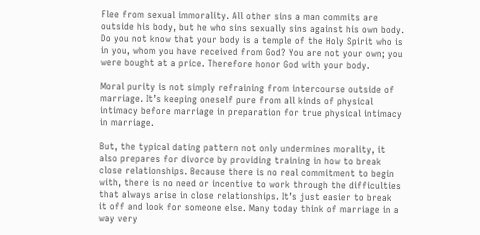Flee from sexual immorality. All other sins a man commits are outside his body, but he who sins sexually sins against his own body. Do you not know that your body is a temple of the Holy Spirit who is in you, whom you have received from God? You are not your own; you were bought at a price. Therefore honor God with your body.

Moral purity is not simply refraining from intercourse outside of marriage. It’s keeping oneself pure from all kinds of physical intimacy before marriage in preparation for true physical intimacy in marriage.

But, the typical dating pattern not only undermines morality, it also prepares for divorce by providing training in how to break close relationships. Because there is no real commitment to begin with, there is no need or incentive to work through the difficulties that always arise in close relationships. It’s just easier to break it off and look for someone else. Many today think of marriage in a way very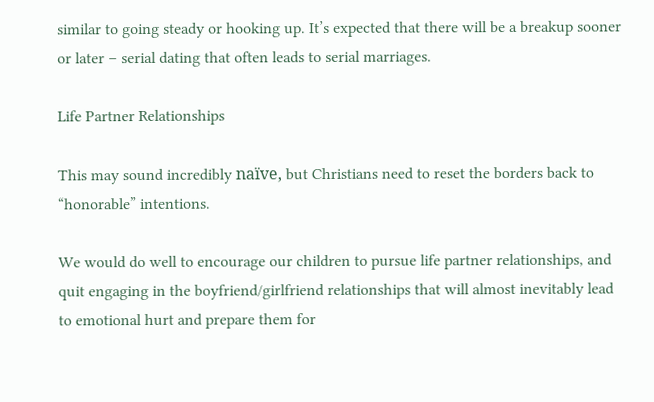similar to going steady or hooking up. It’s expected that there will be a breakup sooner or later – serial dating that often leads to serial marriages.

Life Partner Relationships

This may sound incredibly naïve, but Christians need to reset the borders back to “honorable” intentions.

We would do well to encourage our children to pursue life partner relationships, and quit engaging in the boyfriend/girlfriend relationships that will almost inevitably lead to emotional hurt and prepare them for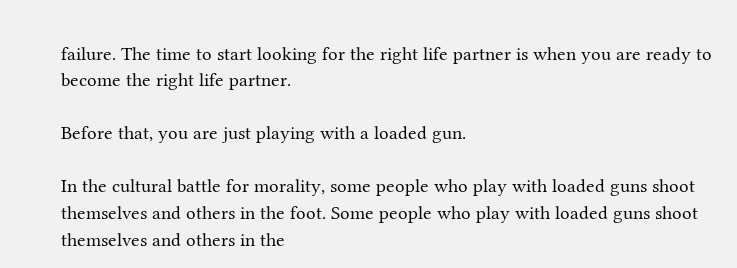failure. The time to start looking for the right life partner is when you are ready to become the right life partner.

Before that, you are just playing with a loaded gun.

In the cultural battle for morality, some people who play with loaded guns shoot themselves and others in the foot. Some people who play with loaded guns shoot themselves and others in the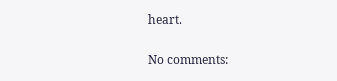heart.

No comments: